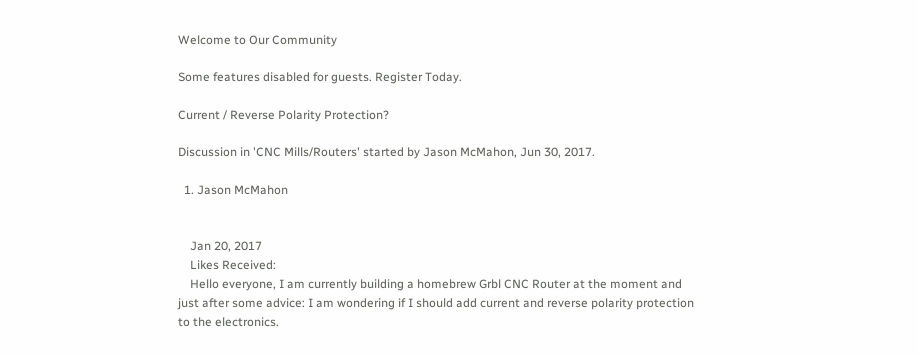Welcome to Our Community

Some features disabled for guests. Register Today.

Current / Reverse Polarity Protection?

Discussion in 'CNC Mills/Routers' started by Jason McMahon, Jun 30, 2017.

  1. Jason McMahon


    Jan 20, 2017
    Likes Received:
    Hello everyone, I am currently building a homebrew Grbl CNC Router at the moment and just after some advice: I am wondering if I should add current and reverse polarity protection to the electronics.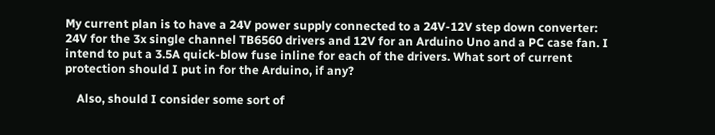My current plan is to have a 24V power supply connected to a 24V-12V step down converter: 24V for the 3x single channel TB6560 drivers and 12V for an Arduino Uno and a PC case fan. I intend to put a 3.5A quick-blow fuse inline for each of the drivers. What sort of current protection should I put in for the Arduino, if any?

    Also, should I consider some sort of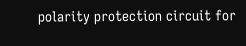polarity protection circuit for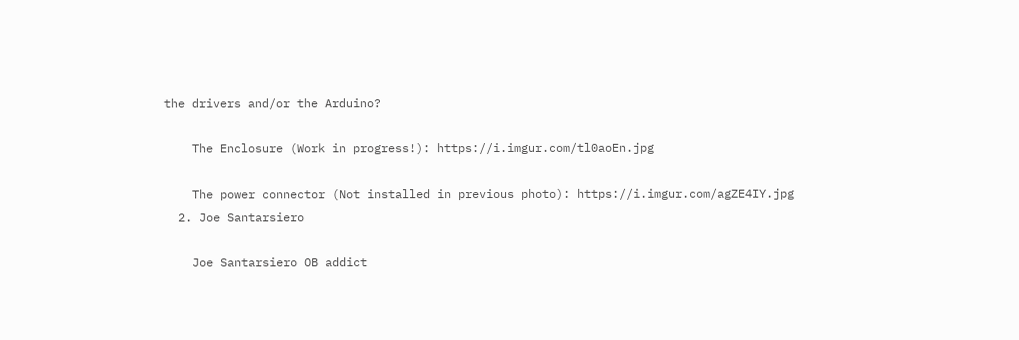the drivers and/or the Arduino?

    The Enclosure (Work in progress!): https://i.imgur.com/tl0aoEn.jpg

    The power connector (Not installed in previous photo): https://i.imgur.com/agZE4IY.jpg
  2. Joe Santarsiero

    Joe Santarsiero OB addict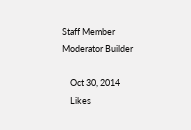Staff Member Moderator Builder

    Oct 30, 2014
    Likes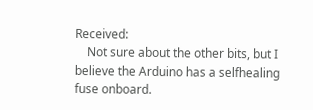Received:
    Not sure about the other bits, but I believe the Arduino has a selfhealing fuse onboard.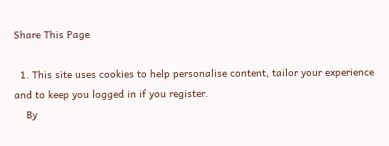Share This Page

  1. This site uses cookies to help personalise content, tailor your experience and to keep you logged in if you register.
    By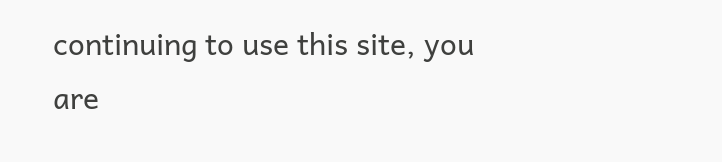continuing to use this site, you are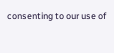consenting to our use of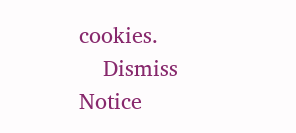cookies.
    Dismiss Notice